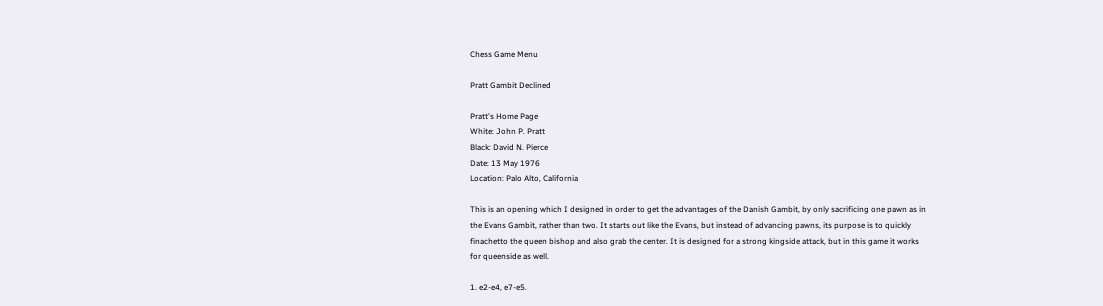Chess Game Menu

Pratt Gambit Declined

Pratt's Home Page
White: John P. Pratt
Black: David N. Pierce
Date: 13 May 1976
Location: Palo Alto, California

This is an opening which I designed in order to get the advantages of the Danish Gambit, by only sacrificing one pawn as in the Evans Gambit, rather than two. It starts out like the Evans, but instead of advancing pawns, its purpose is to quickly finachetto the queen bishop and also grab the center. It is designed for a strong kingside attack, but in this game it works for queenside as well.

1. e2-e4, e7-e5.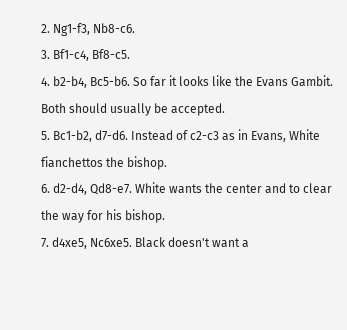2. Ng1-f3, Nb8-c6.
3. Bf1-c4, Bf8-c5.
4. b2-b4, Bc5-b6. So far it looks like the Evans Gambit. Both should usually be accepted.
5. Bc1-b2, d7-d6. Instead of c2-c3 as in Evans, White fianchettos the bishop.
6. d2-d4, Qd8-e7. White wants the center and to clear the way for his bishop.
7. d4xe5, Nc6xe5. Black doesn't want a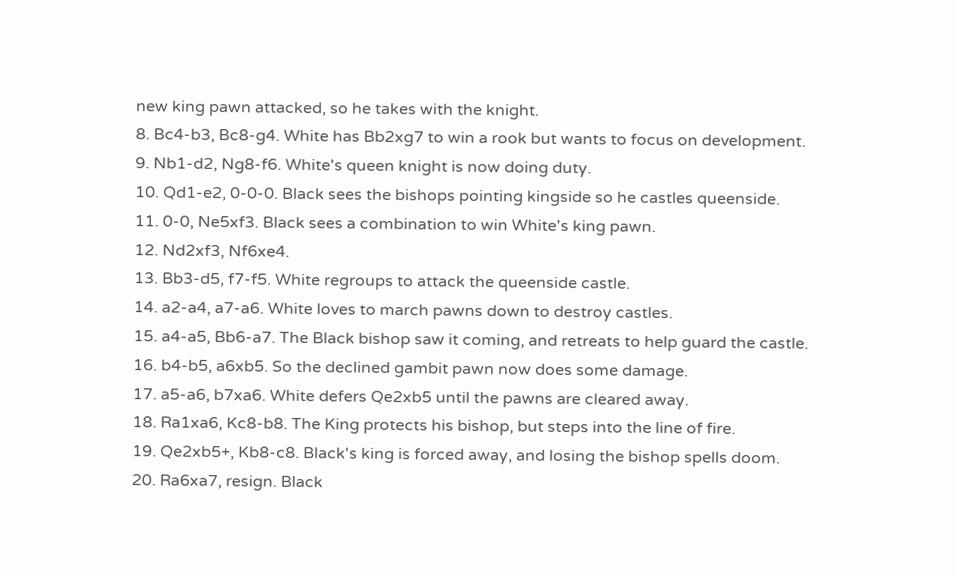new king pawn attacked, so he takes with the knight.
8. Bc4-b3, Bc8-g4. White has Bb2xg7 to win a rook but wants to focus on development.
9. Nb1-d2, Ng8-f6. White's queen knight is now doing duty.
10. Qd1-e2, 0-0-0. Black sees the bishops pointing kingside so he castles queenside.
11. 0-0, Ne5xf3. Black sees a combination to win White's king pawn.
12. Nd2xf3, Nf6xe4.
13. Bb3-d5, f7-f5. White regroups to attack the queenside castle.
14. a2-a4, a7-a6. White loves to march pawns down to destroy castles.
15. a4-a5, Bb6-a7. The Black bishop saw it coming, and retreats to help guard the castle.
16. b4-b5, a6xb5. So the declined gambit pawn now does some damage.
17. a5-a6, b7xa6. White defers Qe2xb5 until the pawns are cleared away.
18. Ra1xa6, Kc8-b8. The King protects his bishop, but steps into the line of fire.
19. Qe2xb5+, Kb8-c8. Black's king is forced away, and losing the bishop spells doom.
20. Ra6xa7, resign. Black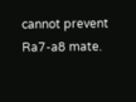cannot prevent Ra7-a8 mate.